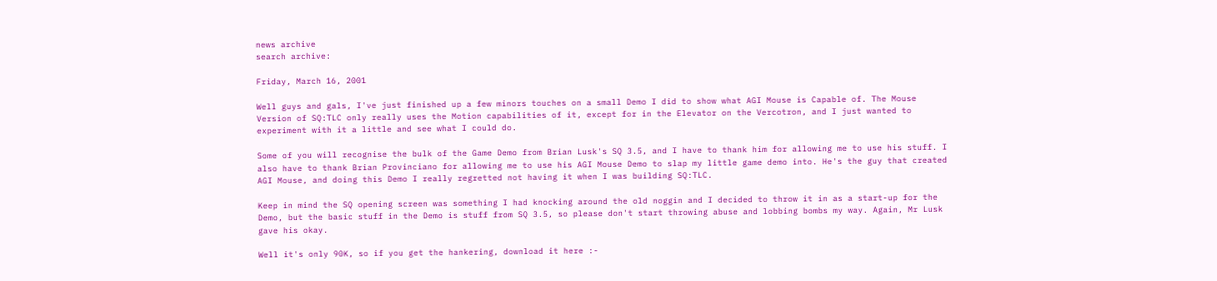news archive
search archive:

Friday, March 16, 2001

Well guys and gals, I've just finished up a few minors touches on a small Demo I did to show what AGI Mouse is Capable of. The Mouse Version of SQ:TLC only really uses the Motion capabilities of it, except for in the Elevator on the Vercotron, and I just wanted to experiment with it a little and see what I could do.

Some of you will recognise the bulk of the Game Demo from Brian Lusk's SQ 3.5, and I have to thank him for allowing me to use his stuff. I also have to thank Brian Provinciano for allowing me to use his AGI Mouse Demo to slap my little game demo into. He's the guy that created AGI Mouse, and doing this Demo I really regretted not having it when I was building SQ:TLC.

Keep in mind the SQ opening screen was something I had knocking around the old noggin and I decided to throw it in as a start-up for the Demo, but the basic stuff in the Demo is stuff from SQ 3.5, so please don't start throwing abuse and lobbing bombs my way. Again, Mr Lusk gave his okay.

Well it's only 90K, so if you get the hankering, download it here :-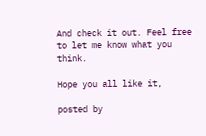And check it out. Feel free to let me know what you think.

Hope you all like it,

posted by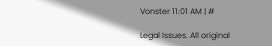Vonster 11:01 AM | #

Legal Issues. All original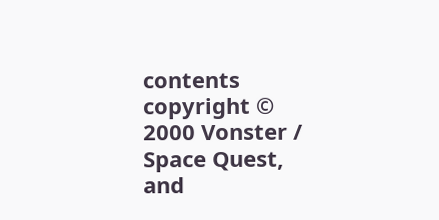contents copyright © 2000 Vonster / Space Quest, and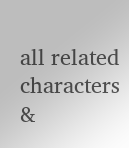all related characters &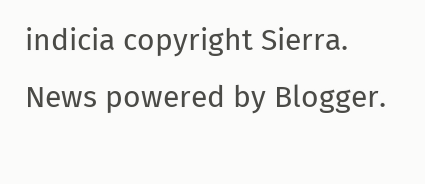indicia copyright Sierra. News powered by Blogger.